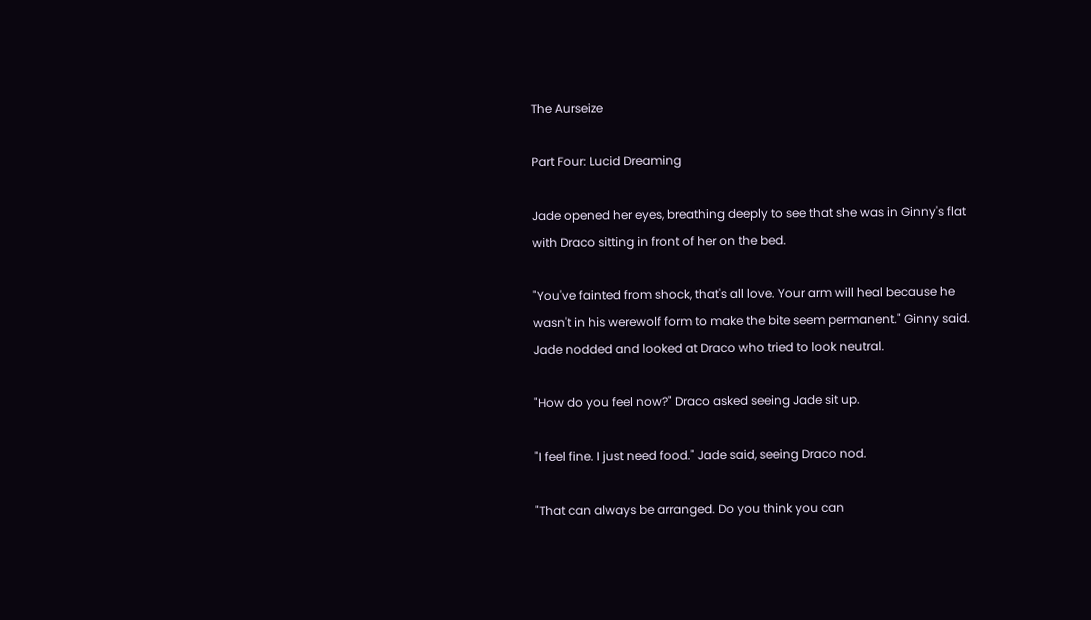The Aurseize

Part Four: Lucid Dreaming

Jade opened her eyes, breathing deeply to see that she was in Ginny's flat with Draco sitting in front of her on the bed.

"You've fainted from shock, that's all love. Your arm will heal because he wasn't in his werewolf form to make the bite seem permanent." Ginny said. Jade nodded and looked at Draco who tried to look neutral.

"How do you feel now?" Draco asked seeing Jade sit up.

"I feel fine. I just need food." Jade said, seeing Draco nod.

"That can always be arranged. Do you think you can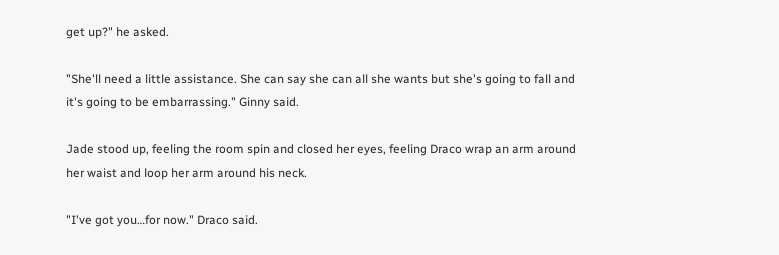get up?" he asked.

"She'll need a little assistance. She can say she can all she wants but she's going to fall and it's going to be embarrassing." Ginny said.

Jade stood up, feeling the room spin and closed her eyes, feeling Draco wrap an arm around her waist and loop her arm around his neck.

"I've got you…for now." Draco said.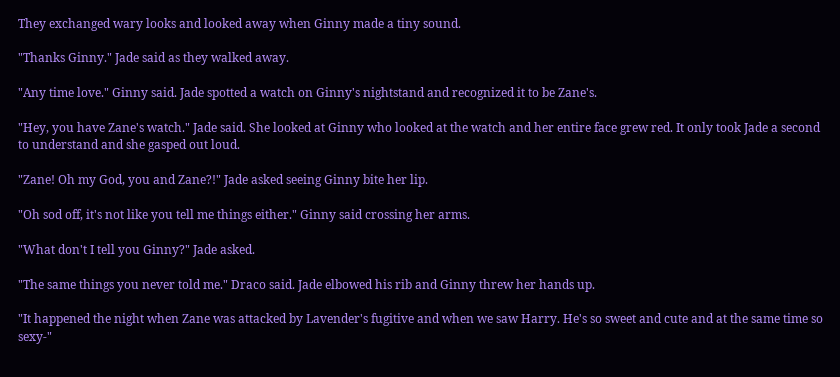They exchanged wary looks and looked away when Ginny made a tiny sound.

"Thanks Ginny." Jade said as they walked away.

"Any time love." Ginny said. Jade spotted a watch on Ginny's nightstand and recognized it to be Zane's.

"Hey, you have Zane's watch." Jade said. She looked at Ginny who looked at the watch and her entire face grew red. It only took Jade a second to understand and she gasped out loud.

"Zane! Oh my God, you and Zane?!" Jade asked seeing Ginny bite her lip.

"Oh sod off, it's not like you tell me things either." Ginny said crossing her arms.

"What don't I tell you Ginny?" Jade asked.

"The same things you never told me." Draco said. Jade elbowed his rib and Ginny threw her hands up.

"It happened the night when Zane was attacked by Lavender's fugitive and when we saw Harry. He's so sweet and cute and at the same time so sexy-"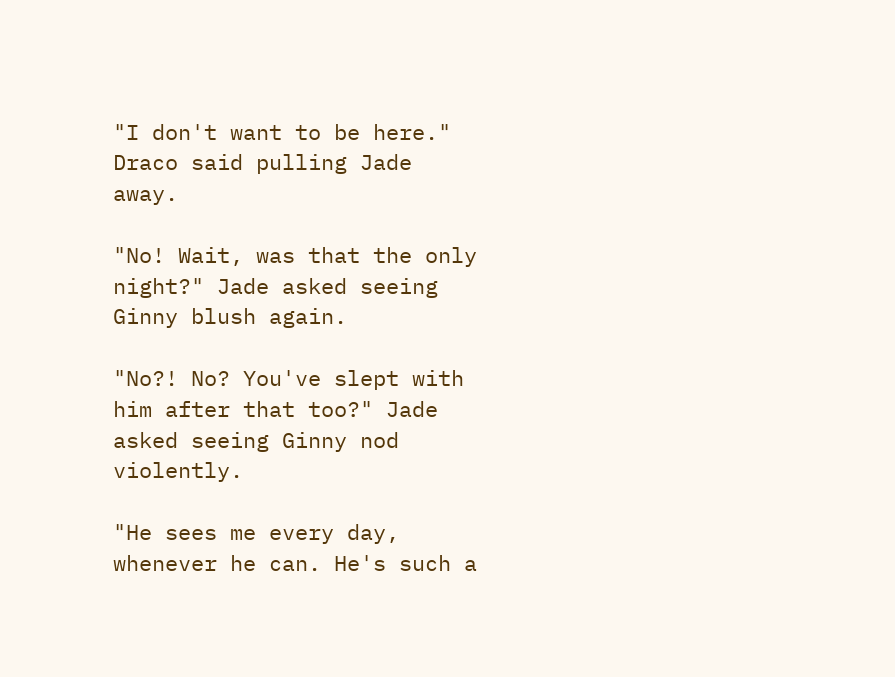"I don't want to be here." Draco said pulling Jade away.

"No! Wait, was that the only night?" Jade asked seeing Ginny blush again.

"No?! No? You've slept with him after that too?" Jade asked seeing Ginny nod violently.

"He sees me every day, whenever he can. He's such a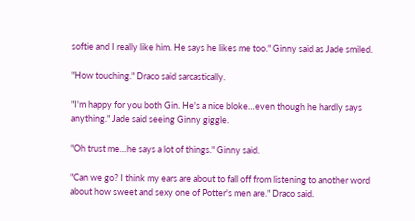softie and I really like him. He says he likes me too." Ginny said as Jade smiled.

"How touching." Draco said sarcastically.

"I'm happy for you both Gin. He's a nice bloke…even though he hardly says anything." Jade said seeing Ginny giggle.

"Oh trust me…he says a lot of things." Ginny said.

"Can we go? I think my ears are about to fall off from listening to another word about how sweet and sexy one of Potter's men are." Draco said.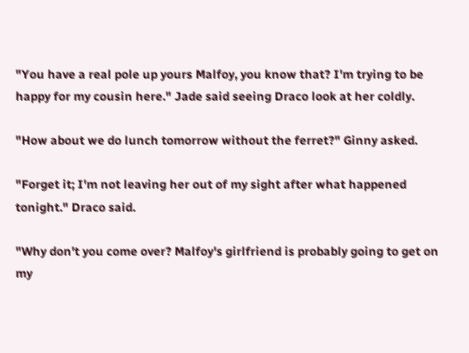"You have a real pole up yours Malfoy, you know that? I'm trying to be happy for my cousin here." Jade said seeing Draco look at her coldly.

"How about we do lunch tomorrow without the ferret?" Ginny asked.

"Forget it; I'm not leaving her out of my sight after what happened tonight." Draco said.

"Why don't you come over? Malfoy's girlfriend is probably going to get on my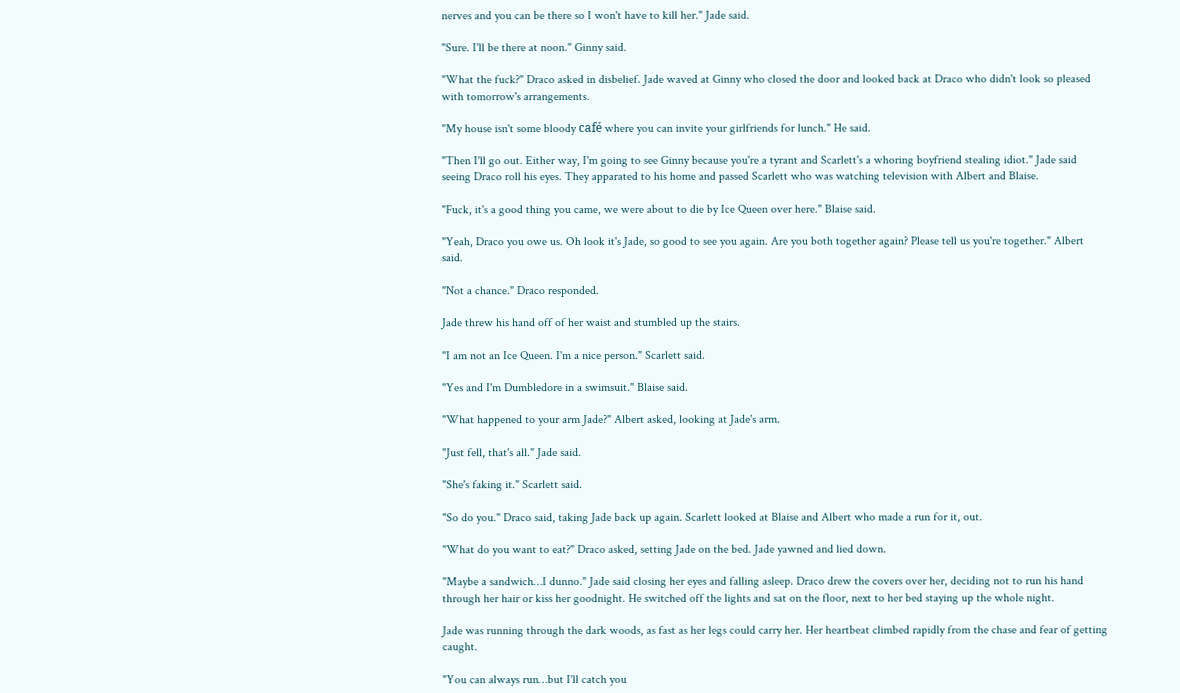nerves and you can be there so I won't have to kill her." Jade said.

"Sure. I'll be there at noon." Ginny said.

"What the fuck?" Draco asked in disbelief. Jade waved at Ginny who closed the door and looked back at Draco who didn't look so pleased with tomorrow's arrangements.

"My house isn't some bloody café where you can invite your girlfriends for lunch." He said.

"Then I'll go out. Either way, I'm going to see Ginny because you're a tyrant and Scarlett's a whoring boyfriend stealing idiot." Jade said seeing Draco roll his eyes. They apparated to his home and passed Scarlett who was watching television with Albert and Blaise.

"Fuck, it's a good thing you came, we were about to die by Ice Queen over here." Blaise said.

"Yeah, Draco you owe us. Oh look it's Jade, so good to see you again. Are you both together again? Please tell us you're together." Albert said.

"Not a chance." Draco responded.

Jade threw his hand off of her waist and stumbled up the stairs.

"I am not an Ice Queen. I'm a nice person." Scarlett said.

"Yes and I'm Dumbledore in a swimsuit." Blaise said.

"What happened to your arm Jade?" Albert asked, looking at Jade's arm.

"Just fell, that's all." Jade said.

"She's faking it." Scarlett said.

"So do you." Draco said, taking Jade back up again. Scarlett looked at Blaise and Albert who made a run for it, out.

"What do you want to eat?" Draco asked, setting Jade on the bed. Jade yawned and lied down.

"Maybe a sandwich…I dunno." Jade said closing her eyes and falling asleep. Draco drew the covers over her, deciding not to run his hand through her hair or kiss her goodnight. He switched off the lights and sat on the floor, next to her bed staying up the whole night.

Jade was running through the dark woods, as fast as her legs could carry her. Her heartbeat climbed rapidly from the chase and fear of getting caught.

"You can always run…but I'll catch you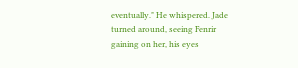eventually." He whispered. Jade turned around, seeing Fenrir gaining on her, his eyes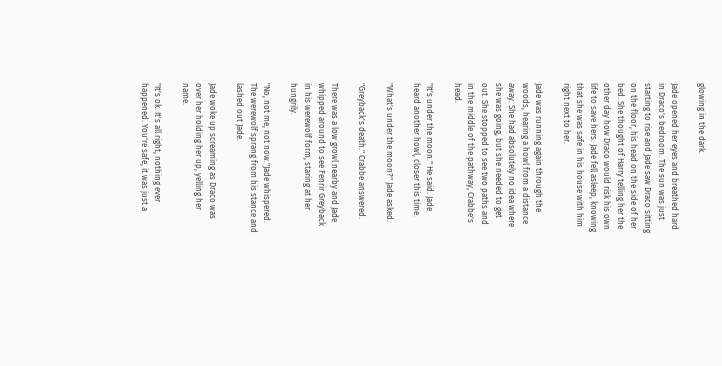glowing in the dark.

Jade opened her eyes and breathed hard in Draco's bedroom. The sun was just starting to rise and Jade saw Draco sitting on the floor, his head on the side of her bed. She thought of Harry telling her the other day how Draco would risk his own life to save hers. Jade fell asleep, knowing that she was safe in his house with him right next to her.

Jade was running again through the woods, hearing a howl from a distance away. She had absolutely no idea where she was going, but she needed to get out. She stopped to see two paths and in the middle of the pathway, Crabbe's head.

"It's under the moon." He said. Jade heard another howl, closer this time.

"What's under the moon?" Jade asked.

"Greyback's death." Crabbe answered.

There was a low growl nearby and Jade whipped around to see Fenrir Greyback in his werewolf form, staring at her hungrily.

"No, not me, not now."Jade whispered. The werewolf sprang from his stance and lashed out Jade.

Jade woke up screaming as Draco was over her holding her up, yelling her name.

"It's ok. It's all right, nothing ever happened. You're safe, it was just a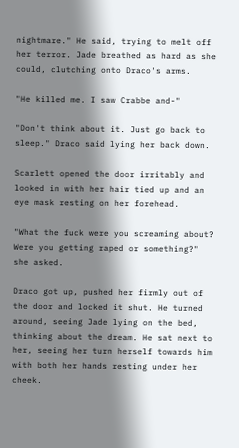nightmare." He said, trying to melt off her terror. Jade breathed as hard as she could, clutching onto Draco's arms.

"He killed me. I saw Crabbe and-"

"Don't think about it. Just go back to sleep." Draco said lying her back down.

Scarlett opened the door irritably and looked in with her hair tied up and an eye mask resting on her forehead.

"What the fuck were you screaming about? Were you getting raped or something?" she asked.

Draco got up, pushed her firmly out of the door and locked it shut. He turned around, seeing Jade lying on the bed, thinking about the dream. He sat next to her, seeing her turn herself towards him with both her hands resting under her cheek.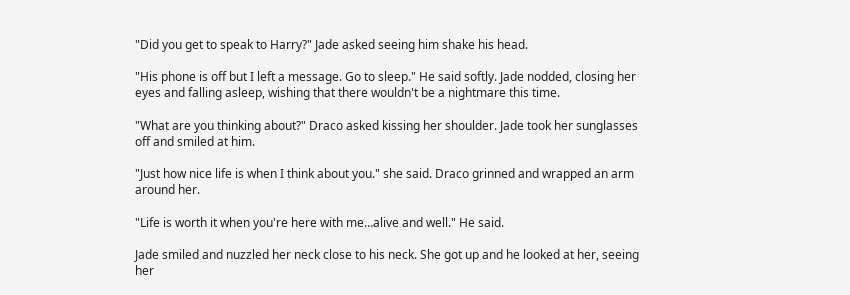"Did you get to speak to Harry?" Jade asked seeing him shake his head.

"His phone is off but I left a message. Go to sleep." He said softly. Jade nodded, closing her eyes and falling asleep, wishing that there wouldn't be a nightmare this time.

"What are you thinking about?" Draco asked kissing her shoulder. Jade took her sunglasses off and smiled at him.

"Just how nice life is when I think about you." she said. Draco grinned and wrapped an arm around her.

"Life is worth it when you're here with me…alive and well." He said.

Jade smiled and nuzzled her neck close to his neck. She got up and he looked at her, seeing her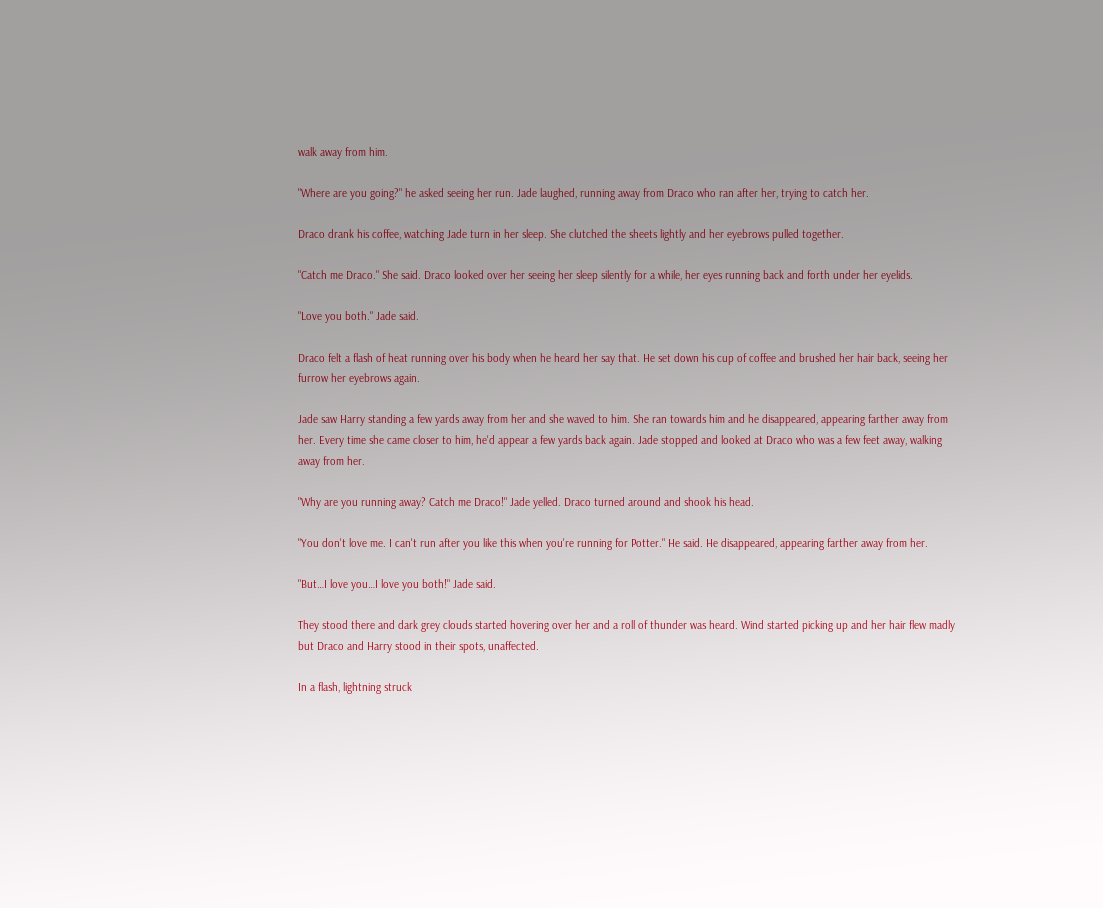walk away from him.

"Where are you going?" he asked seeing her run. Jade laughed, running away from Draco who ran after her, trying to catch her.

Draco drank his coffee, watching Jade turn in her sleep. She clutched the sheets lightly and her eyebrows pulled together.

"Catch me Draco." She said. Draco looked over her seeing her sleep silently for a while, her eyes running back and forth under her eyelids.

"Love you both." Jade said.

Draco felt a flash of heat running over his body when he heard her say that. He set down his cup of coffee and brushed her hair back, seeing her furrow her eyebrows again.

Jade saw Harry standing a few yards away from her and she waved to him. She ran towards him and he disappeared, appearing farther away from her. Every time she came closer to him, he'd appear a few yards back again. Jade stopped and looked at Draco who was a few feet away, walking away from her.

"Why are you running away? Catch me Draco!" Jade yelled. Draco turned around and shook his head.

"You don't love me. I can't run after you like this when you're running for Potter." He said. He disappeared, appearing farther away from her.

"But…I love you…I love you both!" Jade said.

They stood there and dark grey clouds started hovering over her and a roll of thunder was heard. Wind started picking up and her hair flew madly but Draco and Harry stood in their spots, unaffected.

In a flash, lightning struck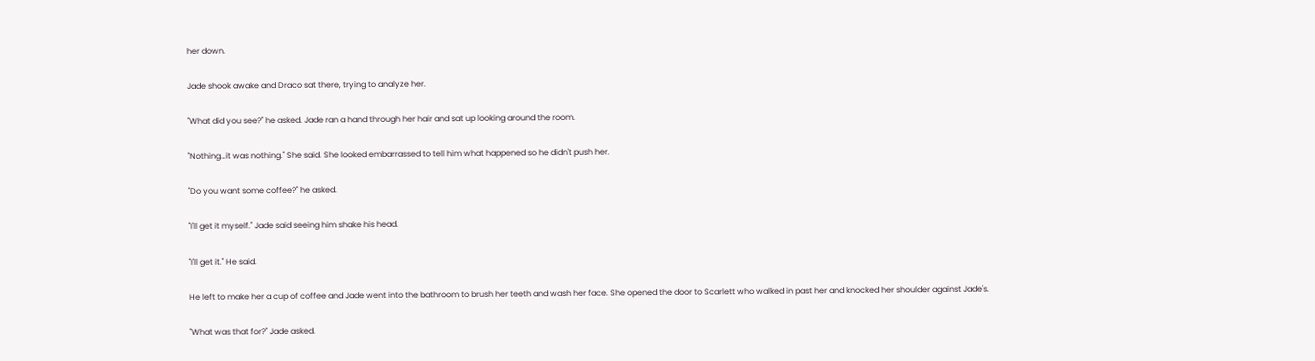her down.

Jade shook awake and Draco sat there, trying to analyze her.

"What did you see?" he asked. Jade ran a hand through her hair and sat up looking around the room.

"Nothing…it was nothing." She said. She looked embarrassed to tell him what happened so he didn't push her.

"Do you want some coffee?" he asked.

"I'll get it myself." Jade said seeing him shake his head.

"I'll get it." He said.

He left to make her a cup of coffee and Jade went into the bathroom to brush her teeth and wash her face. She opened the door to Scarlett who walked in past her and knocked her shoulder against Jade's.

"What was that for?" Jade asked.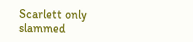Scarlett only slammed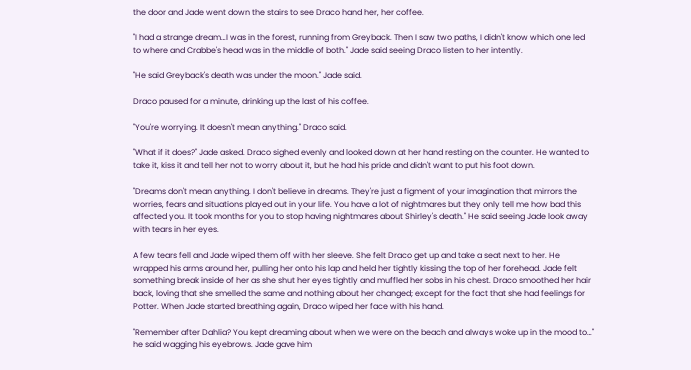the door and Jade went down the stairs to see Draco hand her, her coffee.

"I had a strange dream…I was in the forest, running from Greyback. Then I saw two paths, I didn't know which one led to where and Crabbe's head was in the middle of both." Jade said seeing Draco listen to her intently.

"He said Greyback's death was under the moon." Jade said.

Draco paused for a minute, drinking up the last of his coffee.

"You're worrying. It doesn't mean anything." Draco said.

"What if it does?" Jade asked. Draco sighed evenly and looked down at her hand resting on the counter. He wanted to take it, kiss it and tell her not to worry about it, but he had his pride and didn't want to put his foot down.

"Dreams don't mean anything. I don't believe in dreams. They're just a figment of your imagination that mirrors the worries, fears and situations played out in your life. You have a lot of nightmares but they only tell me how bad this affected you. It took months for you to stop having nightmares about Shirley's death." He said seeing Jade look away with tears in her eyes.

A few tears fell and Jade wiped them off with her sleeve. She felt Draco get up and take a seat next to her. He wrapped his arms around her, pulling her onto his lap and held her tightly kissing the top of her forehead. Jade felt something break inside of her as she shut her eyes tightly and muffled her sobs in his chest. Draco smoothed her hair back, loving that she smelled the same and nothing about her changed; except for the fact that she had feelings for Potter. When Jade started breathing again, Draco wiped her face with his hand.

"Remember after Dahlia? You kept dreaming about when we were on the beach and always woke up in the mood to…" he said wagging his eyebrows. Jade gave him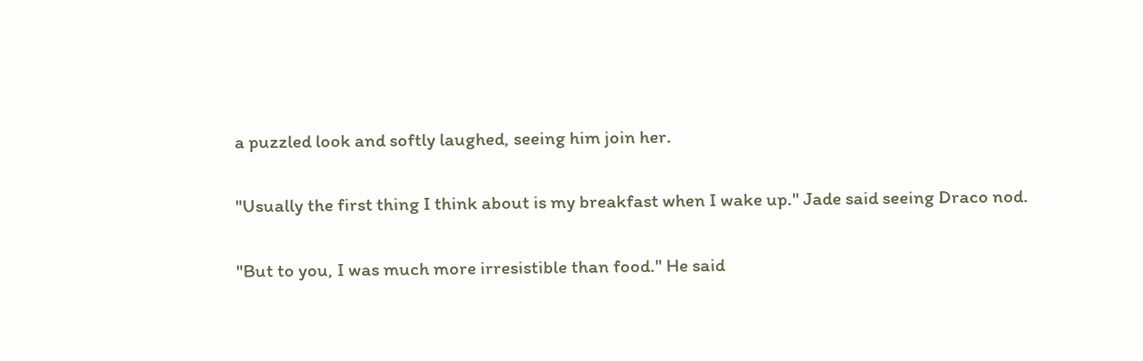a puzzled look and softly laughed, seeing him join her.

"Usually the first thing I think about is my breakfast when I wake up." Jade said seeing Draco nod.

"But to you, I was much more irresistible than food." He said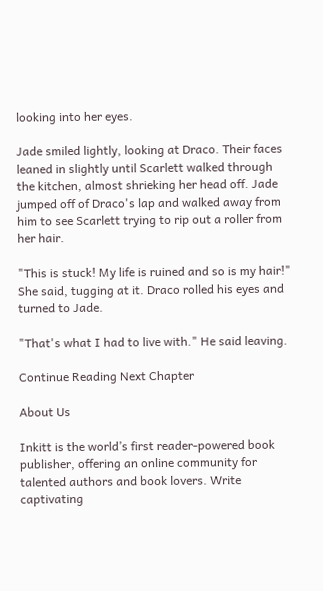looking into her eyes.

Jade smiled lightly, looking at Draco. Their faces leaned in slightly until Scarlett walked through the kitchen, almost shrieking her head off. Jade jumped off of Draco's lap and walked away from him to see Scarlett trying to rip out a roller from her hair.

"This is stuck! My life is ruined and so is my hair!" She said, tugging at it. Draco rolled his eyes and turned to Jade.

"That's what I had to live with." He said leaving.

Continue Reading Next Chapter

About Us

Inkitt is the world’s first reader-powered book publisher, offering an online community for talented authors and book lovers. Write captivating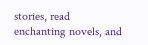stories, read enchanting novels, and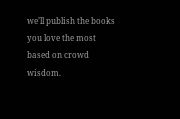we’ll publish the books you love the most based on crowd wisdom.